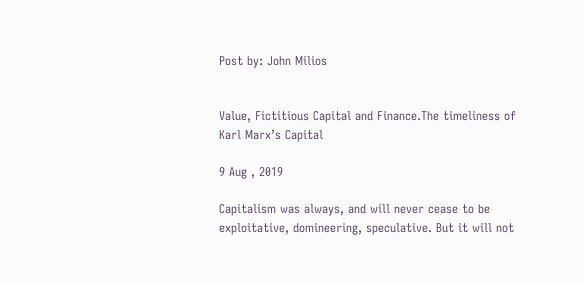Post by: John Milios


Value, Fictitious Capital and Finance.The timeliness of Karl Marx’s Capital

9 Aug , 2019

Capitalism was always, and will never cease to be exploitative, domineering, speculative. But it will not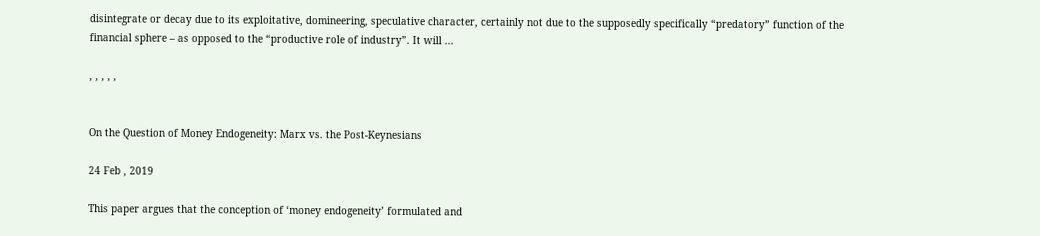disintegrate or decay due to its exploitative, domineering, speculative character, certainly not due to the supposedly specifically “predatory” function of the financial sphere – as opposed to the “productive role of industry”. It will ...

, , , , ,


On the Question of Money Endogeneity: Marx vs. the Post-Keynesians

24 Feb , 2019

This paper argues that the conception of ‘money endogeneity’ formulated and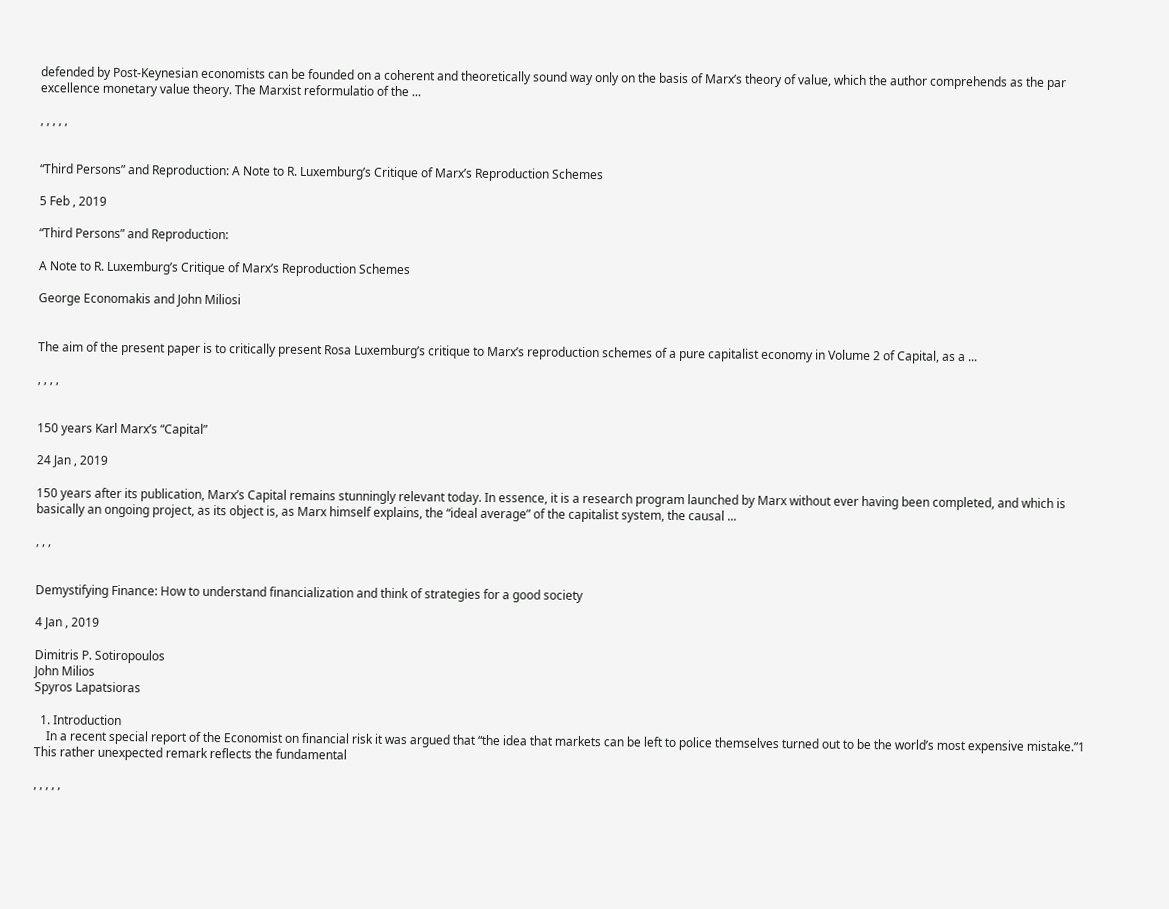defended by Post-Keynesian economists can be founded on a coherent and theoretically sound way only on the basis of Marx’s theory of value, which the author comprehends as the par excellence monetary value theory. The Marxist reformulatio of the ...

, , , , ,


“Third Persons” and Reproduction: A Note to R. Luxemburg’s Critique of Marx’s Reproduction Schemes

5 Feb , 2019

“Third Persons” and Reproduction:

A Note to R. Luxemburg’s Critique of Marx’s Reproduction Schemes

George Economakis and John Miliosi


The aim of the present paper is to critically present Rosa Luxemburg’s critique to Marx’s reproduction schemes of a pure capitalist economy in Volume 2 of Capital, as a ...

, , , ,


150 years Karl Marx’s “Capital”

24 Jan , 2019

150 years after its publication, Marx’s Capital remains stunningly relevant today. In essence, it is a research program launched by Marx without ever having been completed, and which is basically an ongoing project, as its object is, as Marx himself explains, the “ideal average” of the capitalist system, the causal ...

, , ,


Demystifying Finance: How to understand financialization and think of strategies for a good society

4 Jan , 2019

Dimitris P. Sotiropoulos
John Milios
Spyros Lapatsioras

  1. Introduction
    In a recent special report of the Economist on financial risk it was argued that “the idea that markets can be left to police themselves turned out to be the world’s most expensive mistake.”1 This rather unexpected remark reflects the fundamental

, , , , ,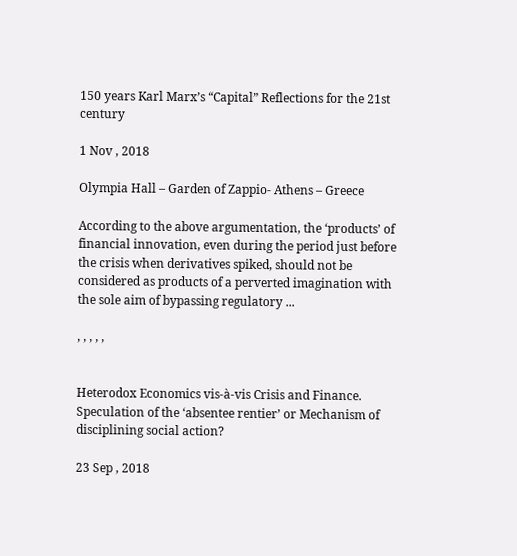150 years Karl Marx’s “Capital” Reflections for the 21st century

1 Nov , 2018

Olympia Hall – Garden of Zappio- Athens – Greece

According to the above argumentation, the ‘products’ of financial innovation, even during the period just before the crisis when derivatives spiked, should not be considered as products of a perverted imagination with the sole aim of bypassing regulatory ...

, , , , ,


Heterodox Economics vis-à-vis Crisis and Finance. Speculation of the ‘absentee rentier’ or Mechanism of disciplining social action?

23 Sep , 2018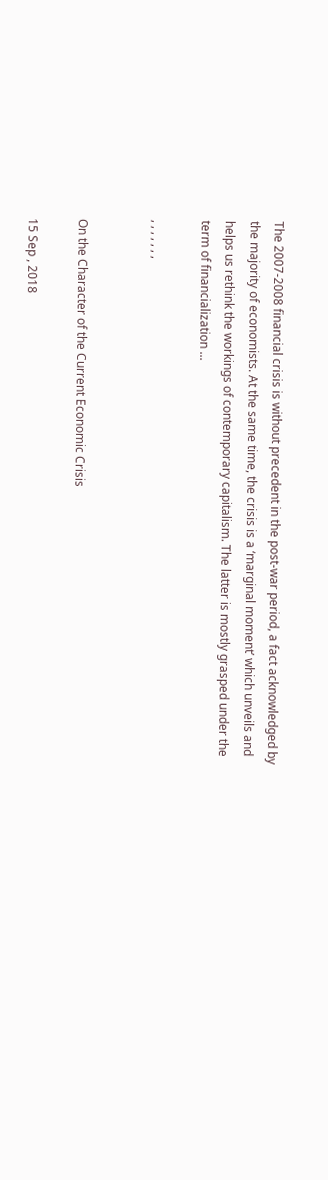The 2007-2008 financial crisis is without precedent in the post-war period, a fact acknowledged by the majority of economists. At the same time, the crisis is a ‘marginal moment’ which unveils and helps us rethink the workings of contemporary capitalism. The latter is mostly grasped under the term of financialization ...

, , , , , , ,


On the Character of the Current Economic Crisis

15 Sep , 2018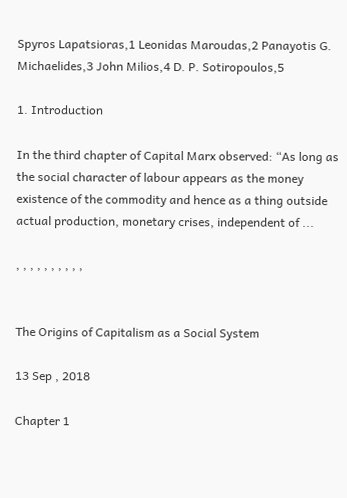Spyros Lapatsioras,1 Leonidas Maroudas,2 Panayotis G. Michaelides,3 John Milios,4 D. P. Sotiropoulos,5

1. Introduction

In the third chapter of Capital Marx observed: “As long as the social character of labour appears as the money existence of the commodity and hence as a thing outside actual production, monetary crises, independent of ...

, , , , , , , , , ,


The Origins of Capitalism as a Social System

13 Sep , 2018

Chapter 1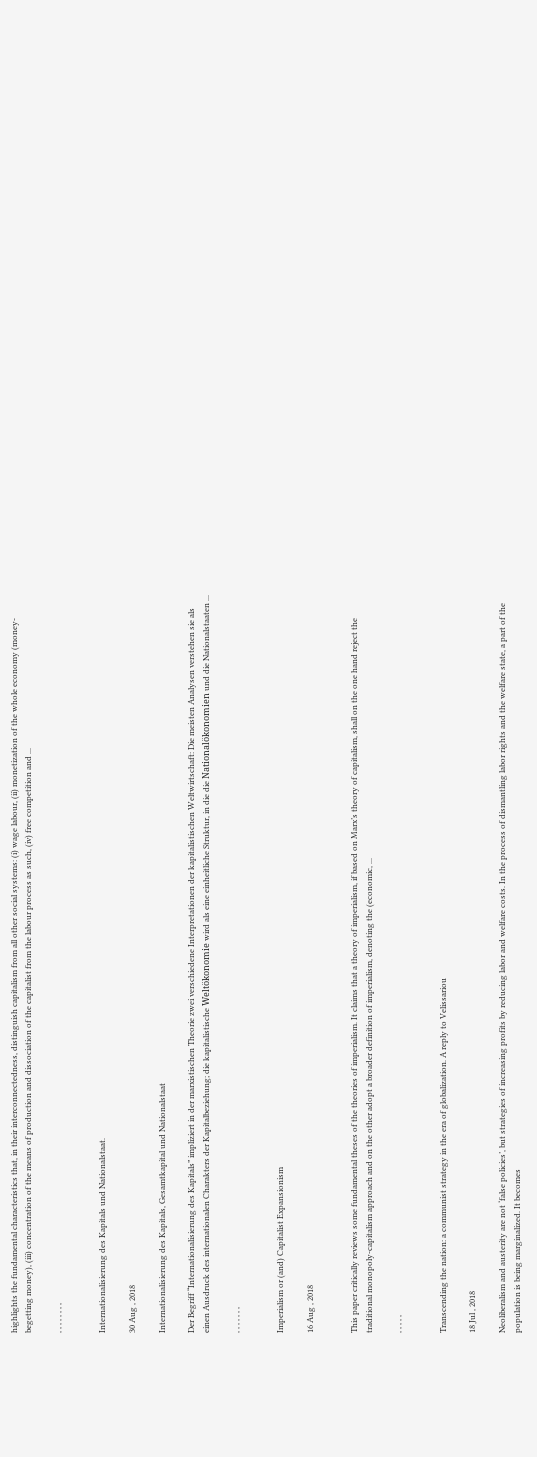highlights the fundamental characteristics that, in their interconnectedness, distinguish capitalism from all other social systems: (i) wage labour, (ii) monetization of the whole economy (money-begetting money), (iii) concentration of the means of production and dissociation of the capitalist from the labour process as such, (iv) free competition and ...

, , , , , , , ,


Internationalisierung des Kapitals und Nationalstaat.

30 Aug , 2018

Internationalisierung des Kapitals, Gesamtkapital und Nationalstaat

Der Begriff “Internationalisierung des Kapitals” impliziert in der marxistischen Theorie zwei verschiedene Interpretationen der kapitalistischen Weltwirtschaft: Die meisten Analysen verstehen sie als einen Ausdruck des internationalen Charakters der Kapitalbeziehung; die kapitalistische Weltökonomie wird als eine einheitliche Struktur, in die die Nationalökonomien und die Nationalstaaten ...

, , , , , , ,


Imperialism or (and) Capitalist Expansionism

16 Aug , 2018


This paper critically reviews some fundamental theses of the theories of imperialism. It claims that a theory of imperialism, if based on Marx’s theory of capitalism, shall on the one hand reject the traditional monopoly-capitalism approach and on the other adopt a broader definition of imperialism, denoting the (economic, ...

, , , , ,


Transcending the nation: a communist strategy in the era of globalization. A reply to Velissariou

18 Jul , 2018

Neoliberalism and austerity are not ‘false policies’, but strategies of increasing profits by reducing labor and welfare costs. In the process of dismantling labor rights and the welfare state, a part of the population is being marginalized. It becomes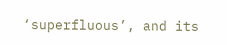‘superfluous’, and its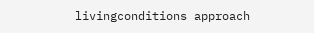livingconditions approach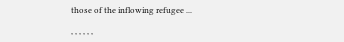those of the inflowing refugee ...

, , , , , ,